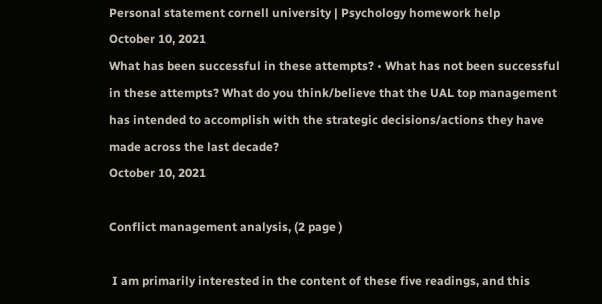Personal statement cornell university | Psychology homework help
October 10, 2021
What has been successful in these attempts? • What has not been successful in these attempts? What do you think/believe that the UAL top management has intended to accomplish with the strategic decisions/actions they have made across the last decade?
October 10, 2021

Conflict management analysis, (2 page )

 I am primarily interested in the content of these five readings, and this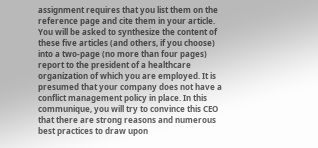assignment requires that you list them on the reference page and cite them in your article. You will be asked to synthesize the content of these five articles (and others, if you choose) into a two-page (no more than four pages) report to the president of a healthcare organization of which you are employed. It is presumed that your company does not have a conflict management policy in place. In this communique, you will try to convince this CEO that there are strong reasons and numerous best practices to draw upon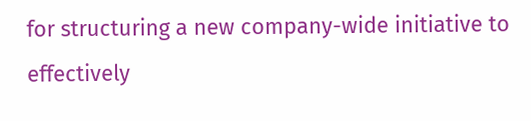for structuring a new company-wide initiative to effectively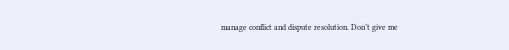manage conflict and dispute resolution. Don’t give me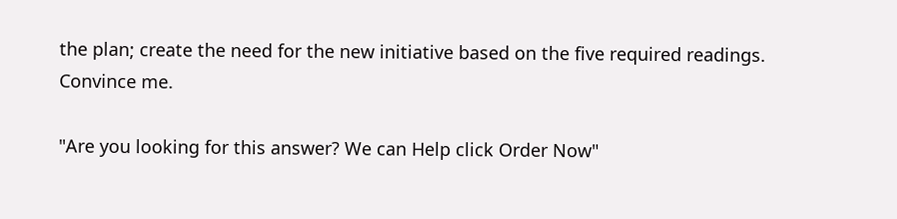the plan; create the need for the new initiative based on the five required readings. Convince me.

"Are you looking for this answer? We can Help click Order Now"